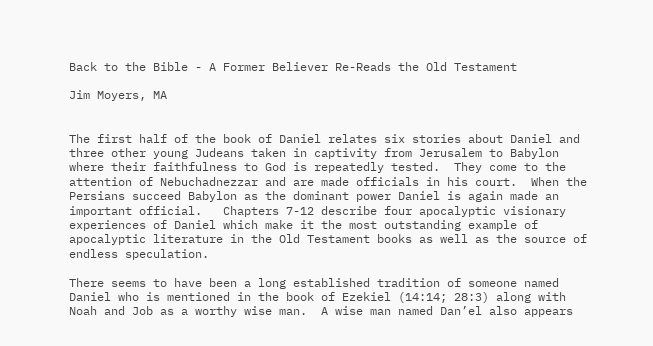Back to the Bible - A Former Believer Re-Reads the Old Testament

Jim Moyers, MA


The first half of the book of Daniel relates six stories about Daniel and three other young Judeans taken in captivity from Jerusalem to Babylon where their faithfulness to God is repeatedly tested.  They come to the attention of Nebuchadnezzar and are made officials in his court.  When the Persians succeed Babylon as the dominant power Daniel is again made an important official.   Chapters 7-12 describe four apocalyptic visionary experiences of Daniel which make it the most outstanding example of apocalyptic literature in the Old Testament books as well as the source of endless speculation.

There seems to have been a long established tradition of someone named Daniel who is mentioned in the book of Ezekiel (14:14; 28:3) along with Noah and Job as a worthy wise man.  A wise man named Dan’el also appears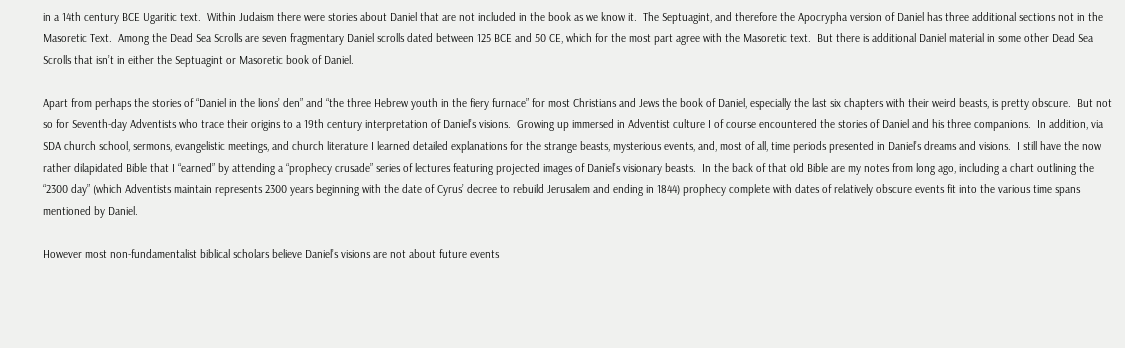in a 14th century BCE Ugaritic text.  Within Judaism there were stories about Daniel that are not included in the book as we know it.  The Septuagint, and therefore the Apocrypha version of Daniel has three additional sections not in the Masoretic Text.  Among the Dead Sea Scrolls are seven fragmentary Daniel scrolls dated between 125 BCE and 50 CE, which for the most part agree with the Masoretic text.  But there is additional Daniel material in some other Dead Sea Scrolls that isn’t in either the Septuagint or Masoretic book of Daniel.

Apart from perhaps the stories of “Daniel in the lions’ den” and “the three Hebrew youth in the fiery furnace” for most Christians and Jews the book of Daniel, especially the last six chapters with their weird beasts, is pretty obscure.  But not so for Seventh-day Adventists who trace their origins to a 19th century interpretation of Daniel’s visions.  Growing up immersed in Adventist culture I of course encountered the stories of Daniel and his three companions.  In addition, via SDA church school, sermons, evangelistic meetings, and church literature I learned detailed explanations for the strange beasts, mysterious events, and, most of all, time periods presented in Daniel’s dreams and visions.  I still have the now rather dilapidated Bible that I “earned” by attending a “prophecy crusade” series of lectures featuring projected images of Daniel’s visionary beasts.  In the back of that old Bible are my notes from long ago, including a chart outlining the “2300 day” (which Adventists maintain represents 2300 years beginning with the date of Cyrus’ decree to rebuild Jerusalem and ending in 1844) prophecy complete with dates of relatively obscure events fit into the various time spans mentioned by Daniel.

However most non-fundamentalist biblical scholars believe Daniel’s visions are not about future events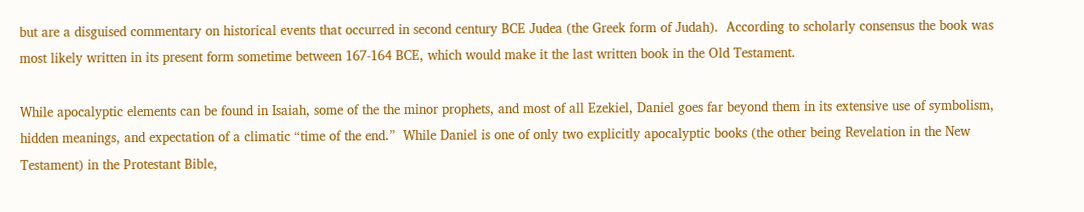but are a disguised commentary on historical events that occurred in second century BCE Judea (the Greek form of Judah).  According to scholarly consensus the book was most likely written in its present form sometime between 167-164 BCE, which would make it the last written book in the Old Testament.

While apocalyptic elements can be found in Isaiah, some of the the minor prophets, and most of all Ezekiel, Daniel goes far beyond them in its extensive use of symbolism, hidden meanings, and expectation of a climatic “time of the end.”  While Daniel is one of only two explicitly apocalyptic books (the other being Revelation in the New Testament) in the Protestant Bible,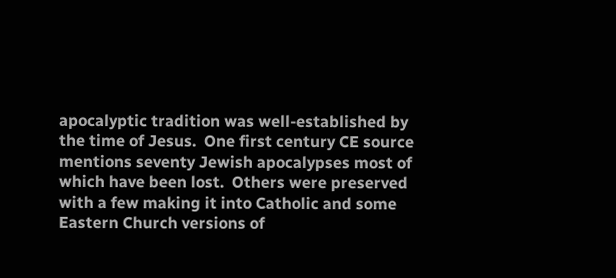apocalyptic tradition was well-established by the time of Jesus.  One first century CE source mentions seventy Jewish apocalypses most of which have been lost.  Others were preserved with a few making it into Catholic and some Eastern Church versions of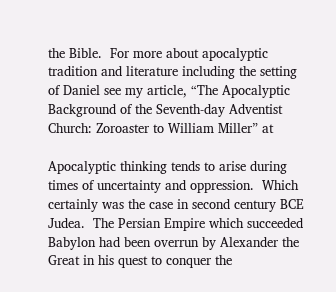the Bible.  For more about apocalyptic tradition and literature including the setting of Daniel see my article, “The Apocalyptic Background of the Seventh-day Adventist Church: Zoroaster to William Miller” at

Apocalyptic thinking tends to arise during times of uncertainty and oppression.  Which certainly was the case in second century BCE Judea.  The Persian Empire which succeeded Babylon had been overrun by Alexander the Great in his quest to conquer the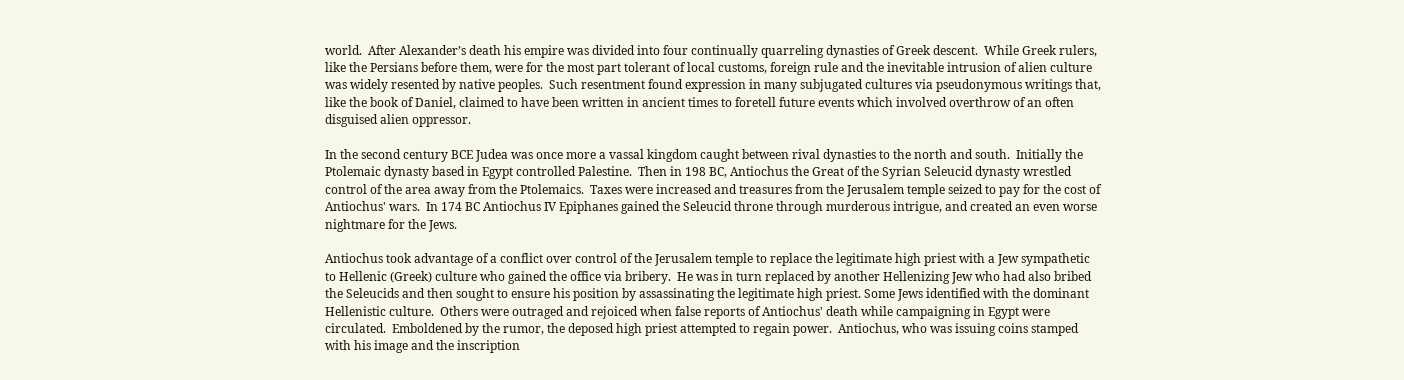world.  After Alexander’s death his empire was divided into four continually quarreling dynasties of Greek descent.  While Greek rulers, like the Persians before them, were for the most part tolerant of local customs, foreign rule and the inevitable intrusion of alien culture was widely resented by native peoples.  Such resentment found expression in many subjugated cultures via pseudonymous writings that, like the book of Daniel, claimed to have been written in ancient times to foretell future events which involved overthrow of an often disguised alien oppressor.

In the second century BCE Judea was once more a vassal kingdom caught between rival dynasties to the north and south.  Initially the Ptolemaic dynasty based in Egypt controlled Palestine.  Then in 198 BC, Antiochus the Great of the Syrian Seleucid dynasty wrestled control of the area away from the Ptolemaics.  Taxes were increased and treasures from the Jerusalem temple seized to pay for the cost of Antiochus' wars.  In 174 BC Antiochus IV Epiphanes gained the Seleucid throne through murderous intrigue, and created an even worse nightmare for the Jews.

Antiochus took advantage of a conflict over control of the Jerusalem temple to replace the legitimate high priest with a Jew sympathetic to Hellenic (Greek) culture who gained the office via bribery.  He was in turn replaced by another Hellenizing Jew who had also bribed the Seleucids and then sought to ensure his position by assassinating the legitimate high priest. Some Jews identified with the dominant Hellenistic culture.  Others were outraged and rejoiced when false reports of Antiochus' death while campaigning in Egypt were circulated.  Emboldened by the rumor, the deposed high priest attempted to regain power.  Antiochus, who was issuing coins stamped with his image and the inscription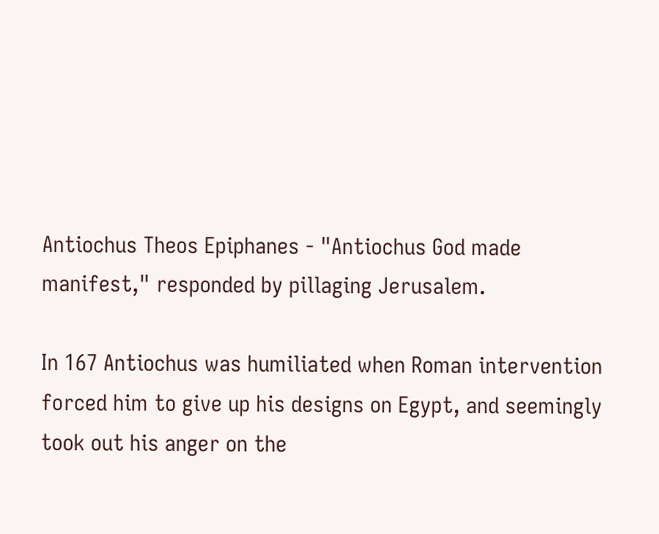Antiochus Theos Epiphanes - "Antiochus God made manifest," responded by pillaging Jerusalem.

In 167 Antiochus was humiliated when Roman intervention forced him to give up his designs on Egypt, and seemingly took out his anger on the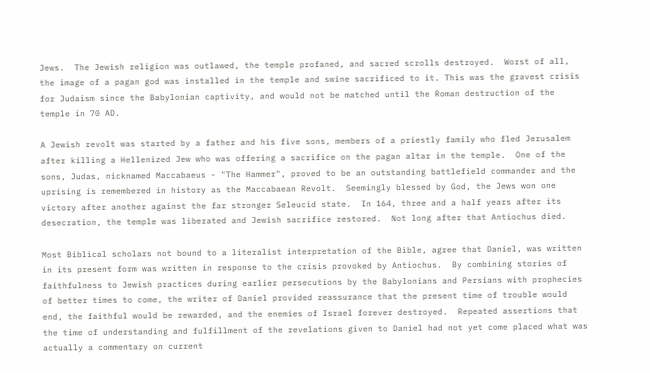Jews.  The Jewish religion was outlawed, the temple profaned, and sacred scrolls destroyed.  Worst of all, the image of a pagan god was installed in the temple and swine sacrificed to it. This was the gravest crisis for Judaism since the Babylonian captivity, and would not be matched until the Roman destruction of the temple in 70 AD.

A Jewish revolt was started by a father and his five sons, members of a priestly family who fled Jerusalem after killing a Hellenized Jew who was offering a sacrifice on the pagan altar in the temple.  One of the sons, Judas, nicknamed Maccabaeus - "The Hammer", proved to be an outstanding battlefield commander and the uprising is remembered in history as the Maccabaean Revolt.  Seemingly blessed by God, the Jews won one victory after another against the far stronger Seleucid state.  In 164, three and a half years after its desecration, the temple was liberated and Jewish sacrifice restored.  Not long after that Antiochus died.

Most Biblical scholars not bound to a literalist interpretation of the Bible, agree that Daniel, was written in its present form was written in response to the crisis provoked by Antiochus.  By combining stories of faithfulness to Jewish practices during earlier persecutions by the Babylonians and Persians with prophecies of better times to come, the writer of Daniel provided reassurance that the present time of trouble would end, the faithful would be rewarded, and the enemies of Israel forever destroyed.  Repeated assertions that the time of understanding and fulfillment of the revelations given to Daniel had not yet come placed what was actually a commentary on current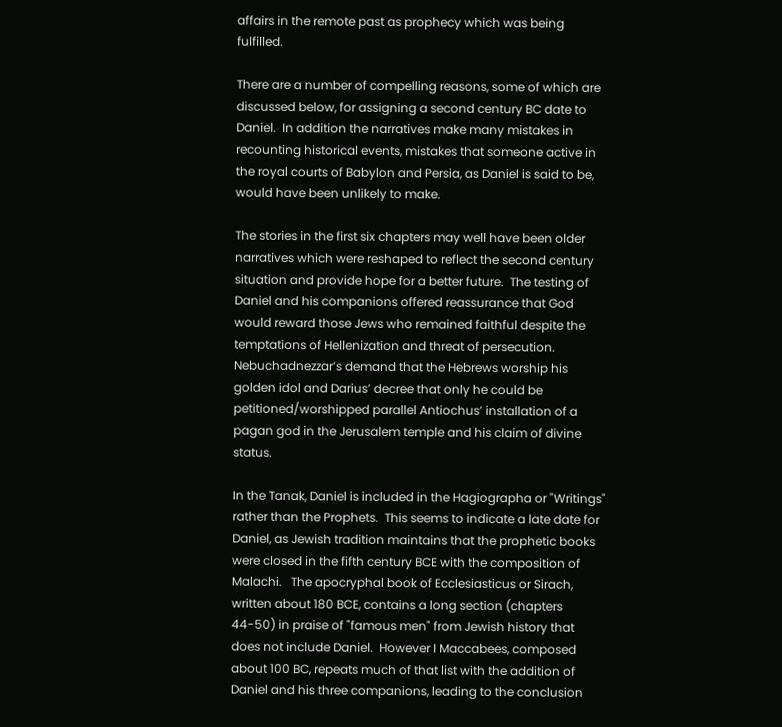affairs in the remote past as prophecy which was being fulfilled.

There are a number of compelling reasons, some of which are discussed below, for assigning a second century BC date to Daniel.  In addition the narratives make many mistakes in recounting historical events, mistakes that someone active in the royal courts of Babylon and Persia, as Daniel is said to be, would have been unlikely to make.

The stories in the first six chapters may well have been older narratives which were reshaped to reflect the second century situation and provide hope for a better future.  The testing of Daniel and his companions offered reassurance that God would reward those Jews who remained faithful despite the temptations of Hellenization and threat of persecution.  Nebuchadnezzar’s demand that the Hebrews worship his golden idol and Darius’ decree that only he could be petitioned/worshipped parallel Antiochus’ installation of a pagan god in the Jerusalem temple and his claim of divine status.

In the Tanak, Daniel is included in the Hagiographa or "Writings" rather than the Prophets.  This seems to indicate a late date for Daniel, as Jewish tradition maintains that the prophetic books were closed in the fifth century BCE with the composition of Malachi.   The apocryphal book of Ecclesiasticus or Sirach, written about 180 BCE, contains a long section (chapters 44-50) in praise of "famous men" from Jewish history that does not include Daniel.  However I Maccabees, composed about 100 BC, repeats much of that list with the addition of Daniel and his three companions, leading to the conclusion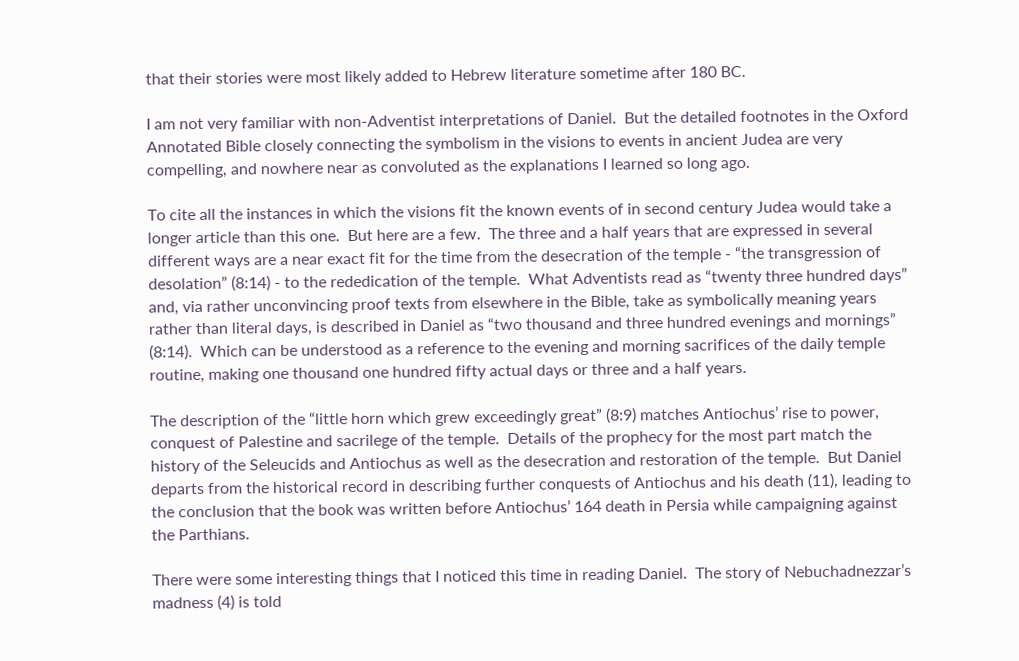that their stories were most likely added to Hebrew literature sometime after 180 BC.

I am not very familiar with non-Adventist interpretations of Daniel.  But the detailed footnotes in the Oxford Annotated Bible closely connecting the symbolism in the visions to events in ancient Judea are very compelling, and nowhere near as convoluted as the explanations I learned so long ago.

To cite all the instances in which the visions fit the known events of in second century Judea would take a longer article than this one.  But here are a few.  The three and a half years that are expressed in several different ways are a near exact fit for the time from the desecration of the temple - “the transgression of desolation” (8:14) - to the rededication of the temple.  What Adventists read as “twenty three hundred days” and, via rather unconvincing proof texts from elsewhere in the Bible, take as symbolically meaning years rather than literal days, is described in Daniel as “two thousand and three hundred evenings and mornings” (8:14).  Which can be understood as a reference to the evening and morning sacrifices of the daily temple routine, making one thousand one hundred fifty actual days or three and a half years.

The description of the “little horn which grew exceedingly great” (8:9) matches Antiochus’ rise to power, conquest of Palestine and sacrilege of the temple.  Details of the prophecy for the most part match the history of the Seleucids and Antiochus as well as the desecration and restoration of the temple.  But Daniel departs from the historical record in describing further conquests of Antiochus and his death (11), leading to the conclusion that the book was written before Antiochus’ 164 death in Persia while campaigning against the Parthians.

There were some interesting things that I noticed this time in reading Daniel.  The story of Nebuchadnezzar’s madness (4) is told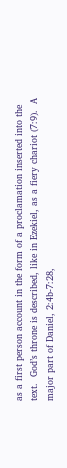as a first person account in the form of a proclamation inserted into the text.  God’s throne is described, like in Ezekiel, as a fiery chariot (7:9).  A major part of Daniel, 2:4b-7:28,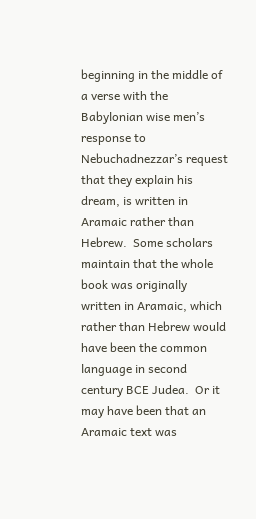beginning in the middle of a verse with the Babylonian wise men’s response to Nebuchadnezzar’s request that they explain his dream, is written in Aramaic rather than Hebrew.  Some scholars maintain that the whole book was originally written in Aramaic, which rather than Hebrew would have been the common language in second century BCE Judea.  Or it may have been that an Aramaic text was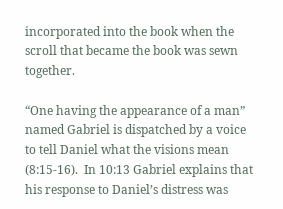incorporated into the book when the scroll that became the book was sewn together.

“One having the appearance of a man” named Gabriel is dispatched by a voice to tell Daniel what the visions mean (8:15-16).  In 10:13 Gabriel explains that his response to Daniel’s distress was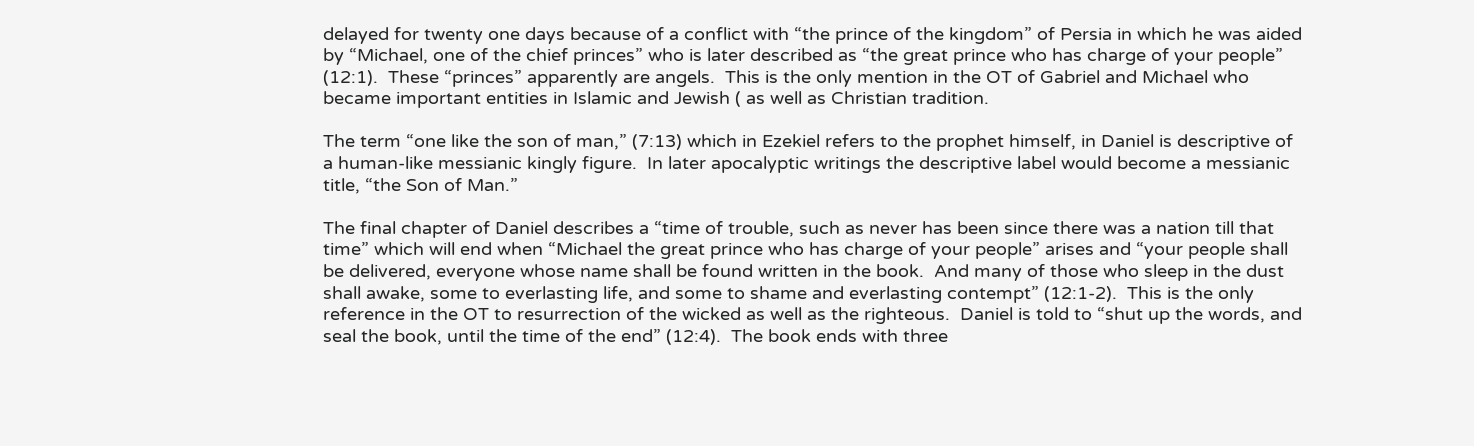delayed for twenty one days because of a conflict with “the prince of the kingdom” of Persia in which he was aided by “Michael, one of the chief princes” who is later described as “the great prince who has charge of your people” (12:1).  These “princes” apparently are angels.  This is the only mention in the OT of Gabriel and Michael who became important entities in Islamic and Jewish ( as well as Christian tradition.

The term “one like the son of man,” (7:13) which in Ezekiel refers to the prophet himself, in Daniel is descriptive of a human-like messianic kingly figure.  In later apocalyptic writings the descriptive label would become a messianic title, “the Son of Man.”

The final chapter of Daniel describes a “time of trouble, such as never has been since there was a nation till that time” which will end when “Michael the great prince who has charge of your people” arises and “your people shall be delivered, everyone whose name shall be found written in the book.  And many of those who sleep in the dust shall awake, some to everlasting life, and some to shame and everlasting contempt” (12:1-2).  This is the only reference in the OT to resurrection of the wicked as well as the righteous.  Daniel is told to “shut up the words, and seal the book, until the time of the end” (12:4).  The book ends with three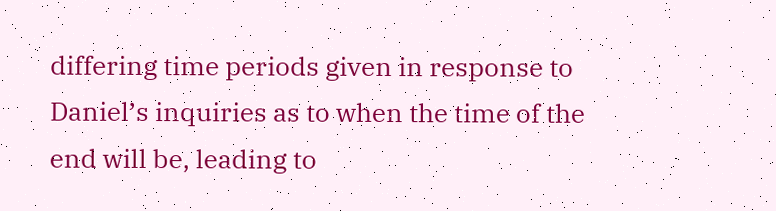differing time periods given in response to Daniel’s inquiries as to when the time of the end will be, leading to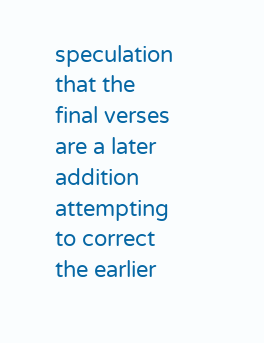speculation that the final verses are a later addition attempting to correct the earlier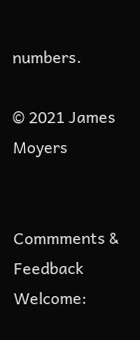numbers.

© 2021 James Moyers


Commments & Feedback Welcome: